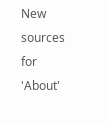New sources for 'About'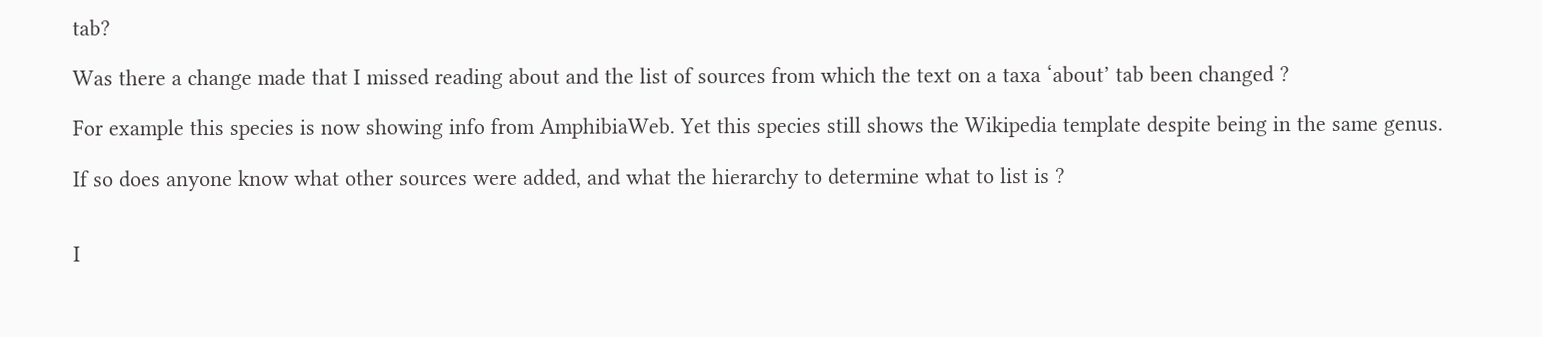tab?

Was there a change made that I missed reading about and the list of sources from which the text on a taxa ‘about’ tab been changed ?

For example this species is now showing info from AmphibiaWeb. Yet this species still shows the Wikipedia template despite being in the same genus.

If so does anyone know what other sources were added, and what the hierarchy to determine what to list is ?


I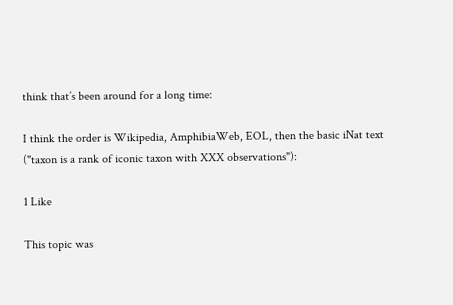think that’s been around for a long time:

I think the order is Wikipedia, AmphibiaWeb, EOL, then the basic iNat text ("taxon is a rank of iconic taxon with XXX observations"):

1 Like

This topic was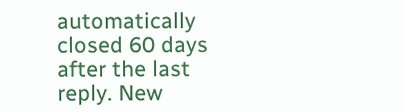automatically closed 60 days after the last reply. New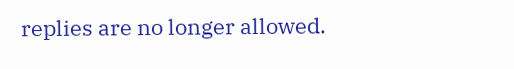replies are no longer allowed.